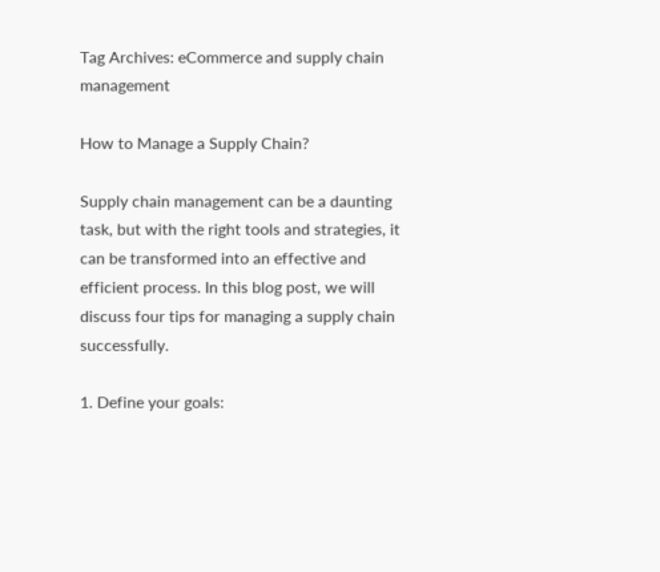Tag Archives: eCommerce and supply chain management

How to Manage a Supply Chain?

Supply chain management can be a daunting task, but with the right tools and strategies, it can be transformed into an effective and efficient process. In this blog post, we will discuss four tips for managing a supply chain successfully.

1. Define your goals: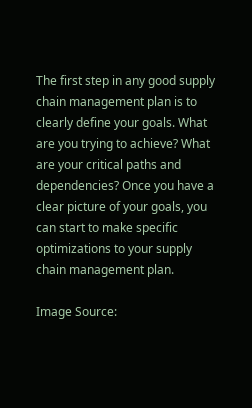The first step in any good supply chain management plan is to clearly define your goals. What are you trying to achieve? What are your critical paths and dependencies? Once you have a clear picture of your goals, you can start to make specific optimizations to your supply chain management plan.

Image Source: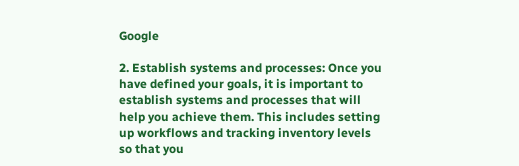Google

2. Establish systems and processes: Once you have defined your goals, it is important to establish systems and processes that will help you achieve them. This includes setting up workflows and tracking inventory levels so that you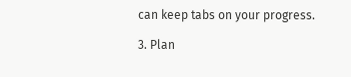can keep tabs on your progress.

3. Plan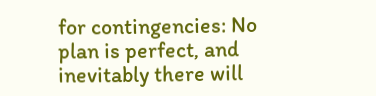for contingencies: No plan is perfect, and inevitably there will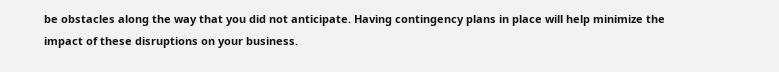be obstacles along the way that you did not anticipate. Having contingency plans in place will help minimize the impact of these disruptions on your business.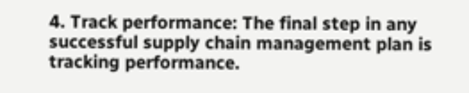4. Track performance: The final step in any successful supply chain management plan is tracking performance.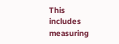This includes measuring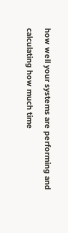how well your systems are performing and calculating how much time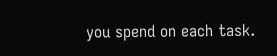you spend on each task.